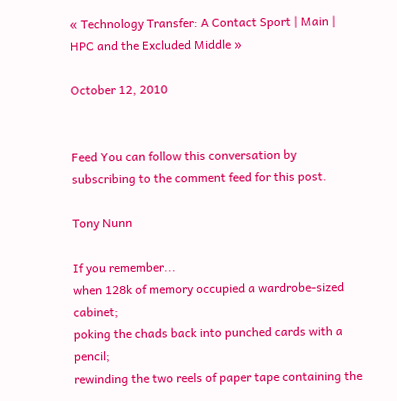« Technology Transfer: A Contact Sport | Main | HPC and the Excluded Middle »

October 12, 2010


Feed You can follow this conversation by subscribing to the comment feed for this post.

Tony Nunn

If you remember...
when 128k of memory occupied a wardrobe-sized cabinet;
poking the chads back into punched cards with a pencil;
rewinding the two reels of paper tape containing the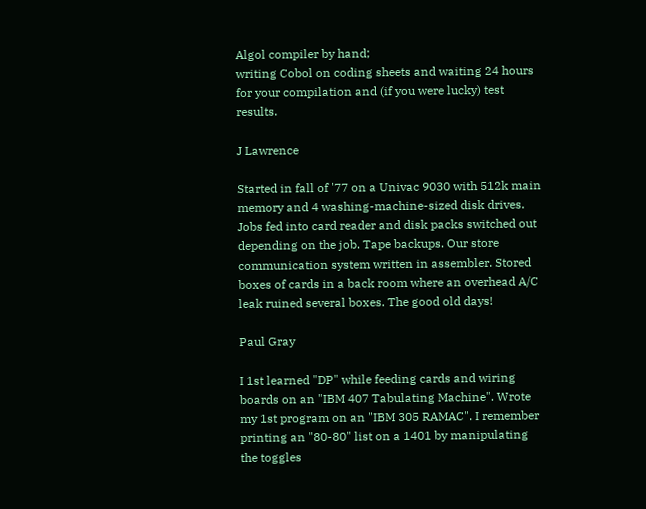Algol compiler by hand;
writing Cobol on coding sheets and waiting 24 hours for your compilation and (if you were lucky) test results.

J Lawrence

Started in fall of '77 on a Univac 9030 with 512k main memory and 4 washing-machine-sized disk drives. Jobs fed into card reader and disk packs switched out depending on the job. Tape backups. Our store communication system written in assembler. Stored boxes of cards in a back room where an overhead A/C leak ruined several boxes. The good old days!

Paul Gray

I 1st learned "DP" while feeding cards and wiring boards on an "IBM 407 Tabulating Machine". Wrote my 1st program on an "IBM 305 RAMAC". I remember printing an "80-80" list on a 1401 by manipulating the toggles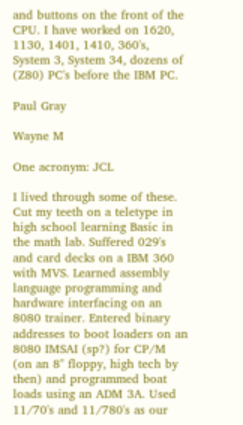and buttons on the front of the CPU. I have worked on 1620, 1130, 1401, 1410, 360's, System 3, System 34, dozens of (Z80) PC's before the IBM PC.

Paul Gray

Wayne M

One acronym: JCL

I lived through some of these. Cut my teeth on a teletype in high school learning Basic in the math lab. Suffered 029's and card decks on a IBM 360 with MVS. Learned assembly language programming and hardware interfacing on an 8080 trainer. Entered binary addresses to boot loaders on an 8080 IMSAI (sp?) for CP/M (on an 8" floppy, high tech by then) and programmed boat loads using an ADM 3A. Used 11/70's and 11/780's as our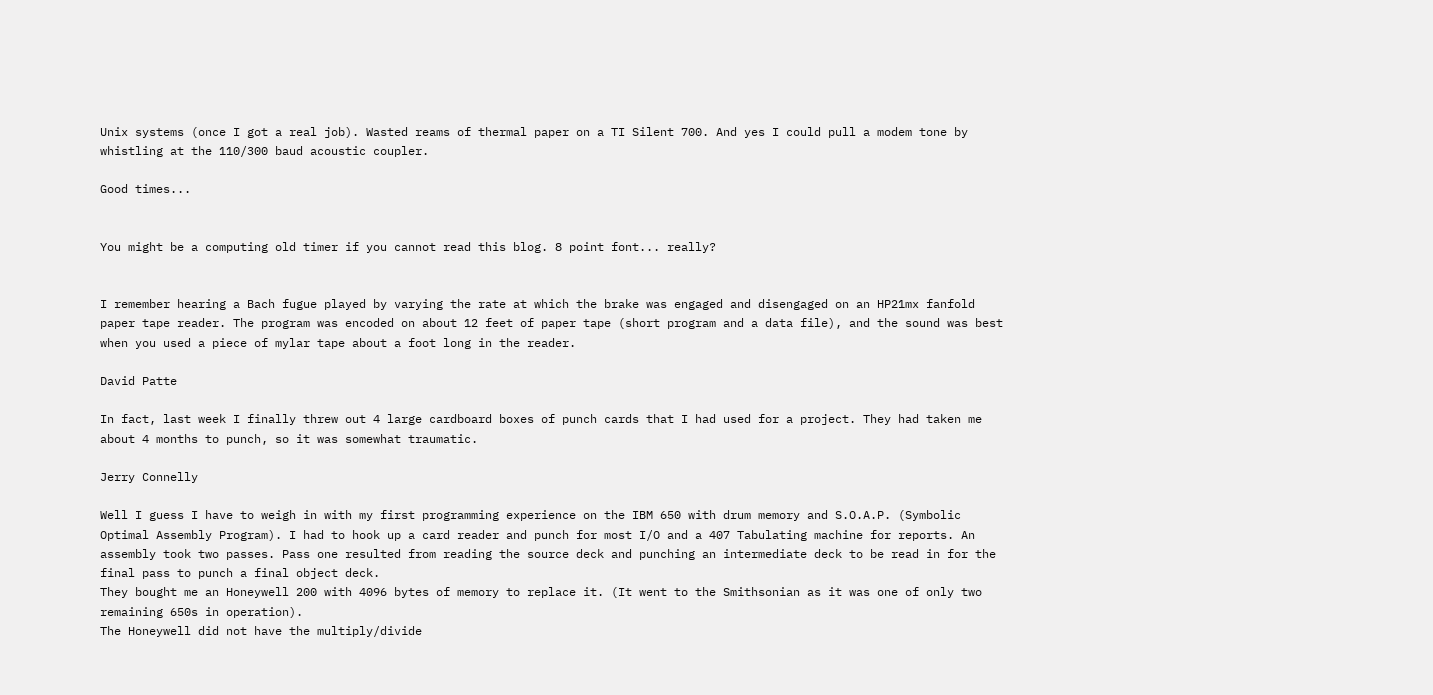Unix systems (once I got a real job). Wasted reams of thermal paper on a TI Silent 700. And yes I could pull a modem tone by whistling at the 110/300 baud acoustic coupler.

Good times...


You might be a computing old timer if you cannot read this blog. 8 point font... really?


I remember hearing a Bach fugue played by varying the rate at which the brake was engaged and disengaged on an HP21mx fanfold paper tape reader. The program was encoded on about 12 feet of paper tape (short program and a data file), and the sound was best when you used a piece of mylar tape about a foot long in the reader.

David Patte

In fact, last week I finally threw out 4 large cardboard boxes of punch cards that I had used for a project. They had taken me about 4 months to punch, so it was somewhat traumatic.

Jerry Connelly

Well I guess I have to weigh in with my first programming experience on the IBM 650 with drum memory and S.O.A.P. (Symbolic Optimal Assembly Program). I had to hook up a card reader and punch for most I/O and a 407 Tabulating machine for reports. An assembly took two passes. Pass one resulted from reading the source deck and punching an intermediate deck to be read in for the final pass to punch a final object deck.
They bought me an Honeywell 200 with 4096 bytes of memory to replace it. (It went to the Smithsonian as it was one of only two remaining 650s in operation).
The Honeywell did not have the multiply/divide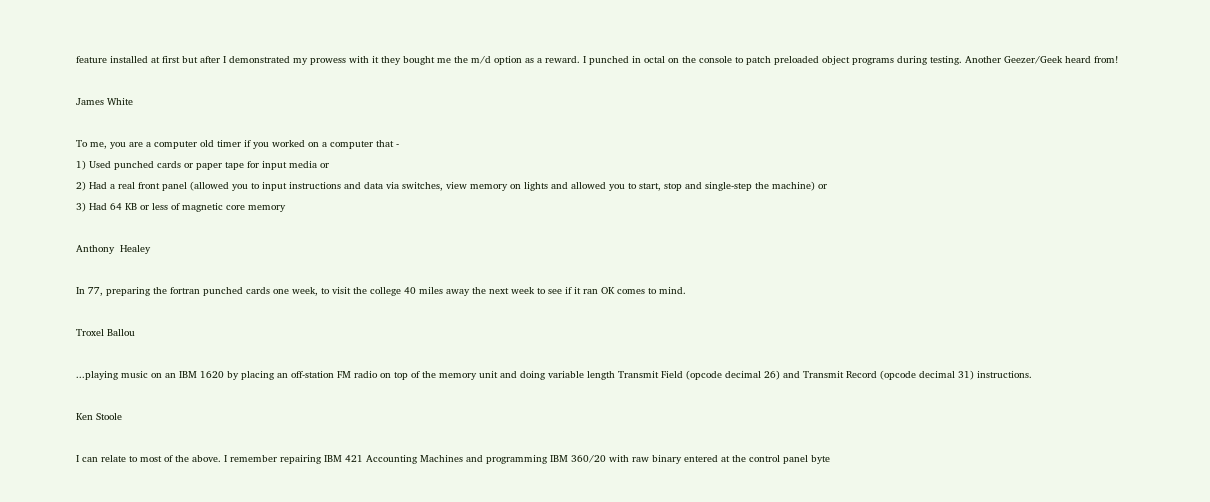feature installed at first but after I demonstrated my prowess with it they bought me the m/d option as a reward. I punched in octal on the console to patch preloaded object programs during testing. Another Geezer/Geek heard from!

James White

To me, you are a computer old timer if you worked on a computer that -
1) Used punched cards or paper tape for input media or
2) Had a real front panel (allowed you to input instructions and data via switches, view memory on lights and allowed you to start, stop and single-step the machine) or
3) Had 64 KB or less of magnetic core memory

Anthony  Healey

In 77, preparing the fortran punched cards one week, to visit the college 40 miles away the next week to see if it ran OK comes to mind.

Troxel Ballou

...playing music on an IBM 1620 by placing an off-station FM radio on top of the memory unit and doing variable length Transmit Field (opcode decimal 26) and Transmit Record (opcode decimal 31) instructions.

Ken Stoole

I can relate to most of the above. I remember repairing IBM 421 Accounting Machines and programming IBM 360/20 with raw binary entered at the control panel byte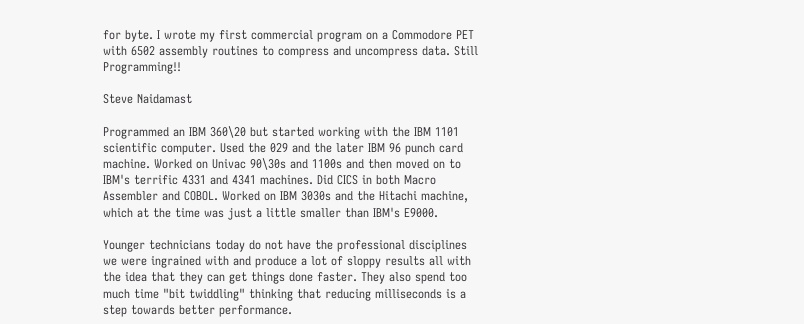for byte. I wrote my first commercial program on a Commodore PET with 6502 assembly routines to compress and uncompress data. Still Programming!!

Steve Naidamast

Programmed an IBM 360\20 but started working with the IBM 1101 scientific computer. Used the 029 and the later IBM 96 punch card machine. Worked on Univac 90\30s and 1100s and then moved on to IBM's terrific 4331 and 4341 machines. Did CICS in both Macro Assembler and COBOL. Worked on IBM 3030s and the Hitachi machine, which at the time was just a little smaller than IBM's E9000.

Younger technicians today do not have the professional disciplines we were ingrained with and produce a lot of sloppy results all with the idea that they can get things done faster. They also spend too much time "bit twiddling" thinking that reducing milliseconds is a step towards better performance.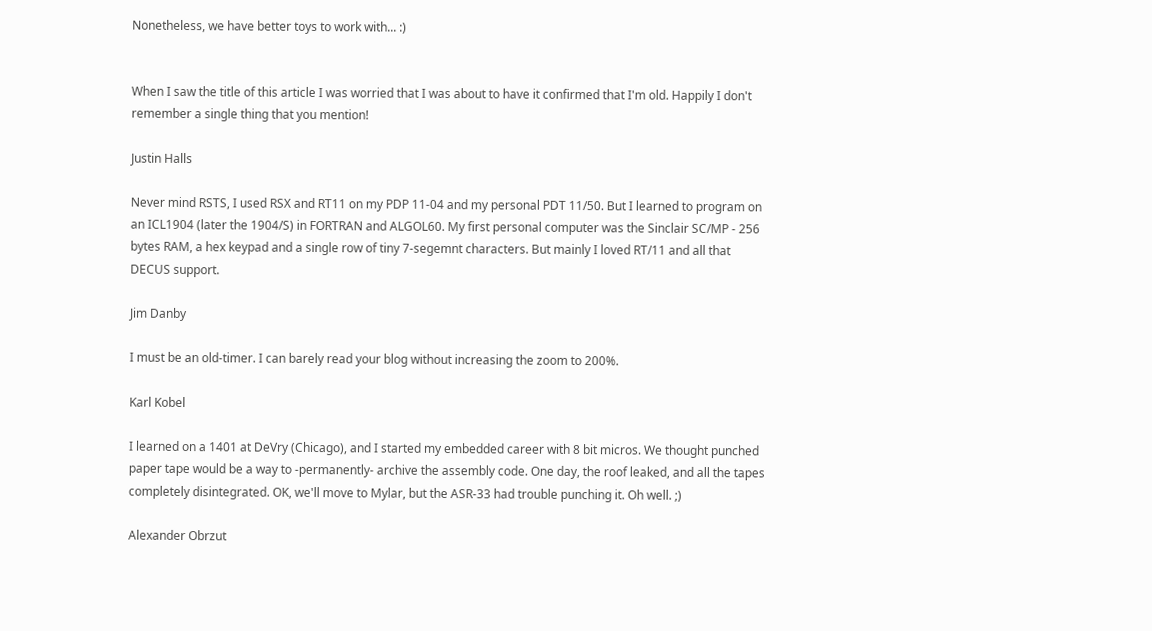Nonetheless, we have better toys to work with... :)


When I saw the title of this article I was worried that I was about to have it confirmed that I'm old. Happily I don't remember a single thing that you mention!

Justin Halls

Never mind RSTS, I used RSX and RT11 on my PDP 11-04 and my personal PDT 11/50. But I learned to program on an ICL1904 (later the 1904/S) in FORTRAN and ALGOL60. My first personal computer was the Sinclair SC/MP - 256 bytes RAM, a hex keypad and a single row of tiny 7-segemnt characters. But mainly I loved RT/11 and all that DECUS support.

Jim Danby

I must be an old-timer. I can barely read your blog without increasing the zoom to 200%.

Karl Kobel

I learned on a 1401 at DeVry (Chicago), and I started my embedded career with 8 bit micros. We thought punched paper tape would be a way to -permanently- archive the assembly code. One day, the roof leaked, and all the tapes completely disintegrated. OK, we'll move to Mylar, but the ASR-33 had trouble punching it. Oh well. ;)

Alexander Obrzut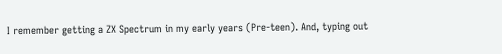I remember getting a ZX Spectrum in my early years (Pre-teen). And, typing out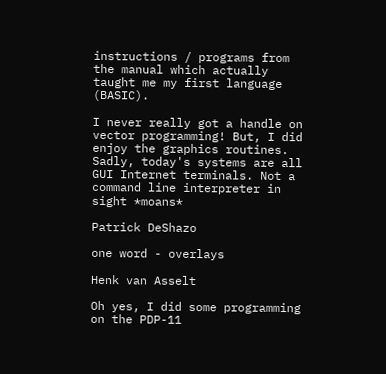instructions / programs from the manual which actually taught me my first language (BASIC).

I never really got a handle on vector programming! But, I did enjoy the graphics routines. Sadly, today's systems are all GUI Internet terminals. Not a command line interpreter in sight *moans*

Patrick DeShazo

one word - overlays

Henk van Asselt

Oh yes, I did some programming on the PDP-11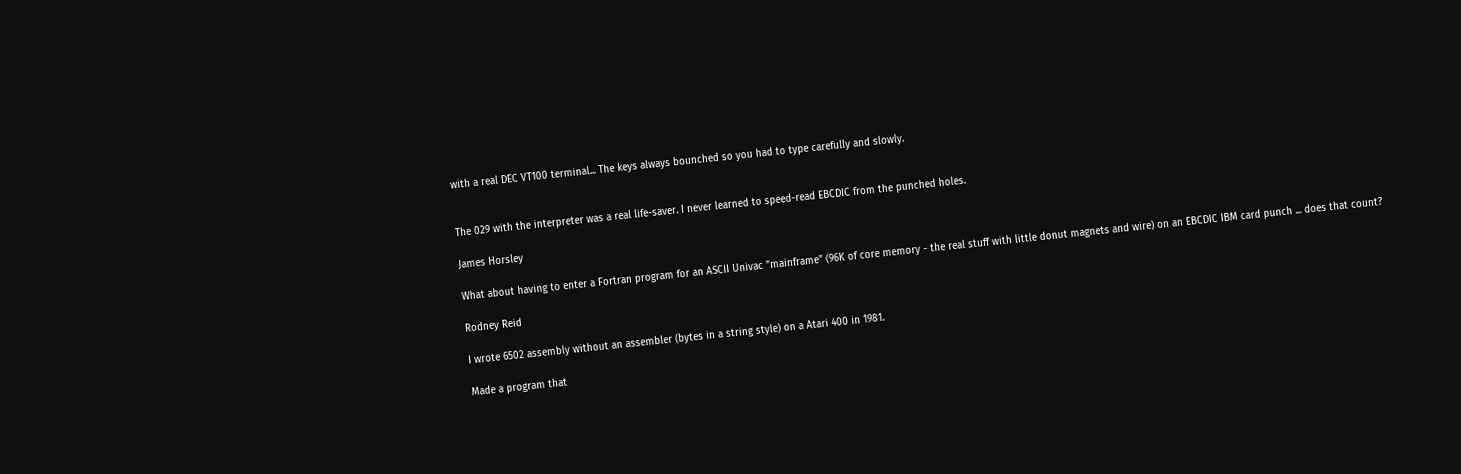with a real DEC VT100 terminal... The keys always bounched so you had to type carefully and slowly.


The 029 with the interpreter was a real life-saver. I never learned to speed-read EBCDIC from the punched holes.

James Horsley

What about having to enter a Fortran program for an ASCII Univac "mainframe" (96K of core memory - the real stuff with little donut magnets and wire) on an EBCDIC IBM card punch ... does that count?

Rodney Reid

I wrote 6502 assembly without an assembler (bytes in a string style) on a Atari 400 in 1981.

Made a program that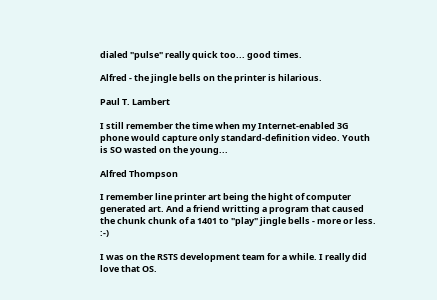dialed "pulse" really quick too... good times.

Alfred - the jingle bells on the printer is hilarious.

Paul T. Lambert

I still remember the time when my Internet-enabled 3G phone would capture only standard-definition video. Youth is SO wasted on the young...

Alfred Thompson

I remember line printer art being the hight of computer generated art. And a friend writting a program that caused the chunk chunk of a 1401 to "play" jingle bells - more or less. :-)

I was on the RSTS development team for a while. I really did love that OS.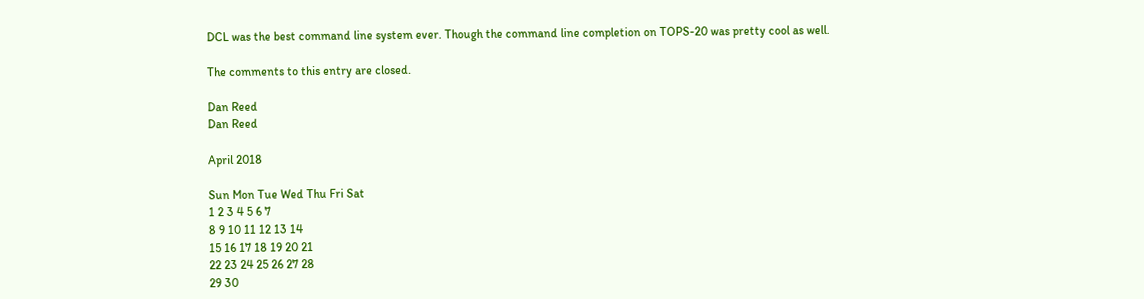DCL was the best command line system ever. Though the command line completion on TOPS-20 was pretty cool as well.

The comments to this entry are closed.

Dan Reed
Dan Reed

April 2018

Sun Mon Tue Wed Thu Fri Sat
1 2 3 4 5 6 7
8 9 10 11 12 13 14
15 16 17 18 19 20 21
22 23 24 25 26 27 28
29 30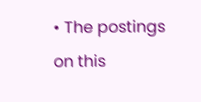• The postings on this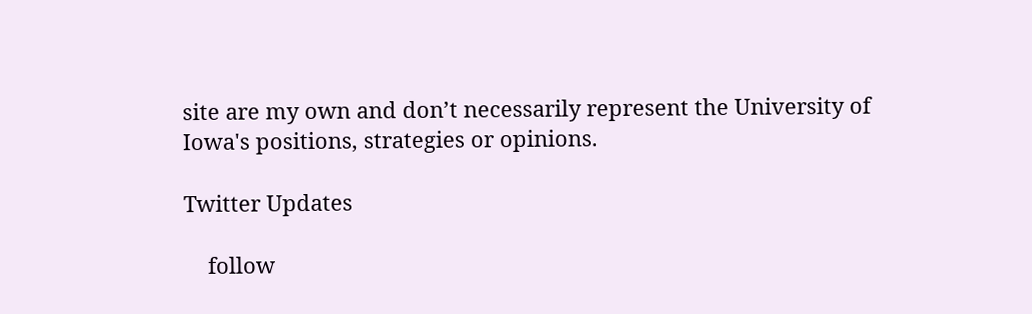site are my own and don’t necessarily represent the University of Iowa's positions, strategies or opinions.

Twitter Updates

    follow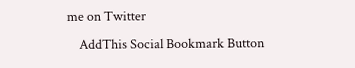me on Twitter
    AddThis Social Bookmark Button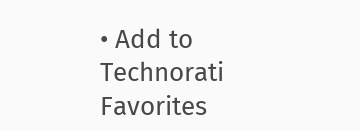• Add to Technorati Favorites